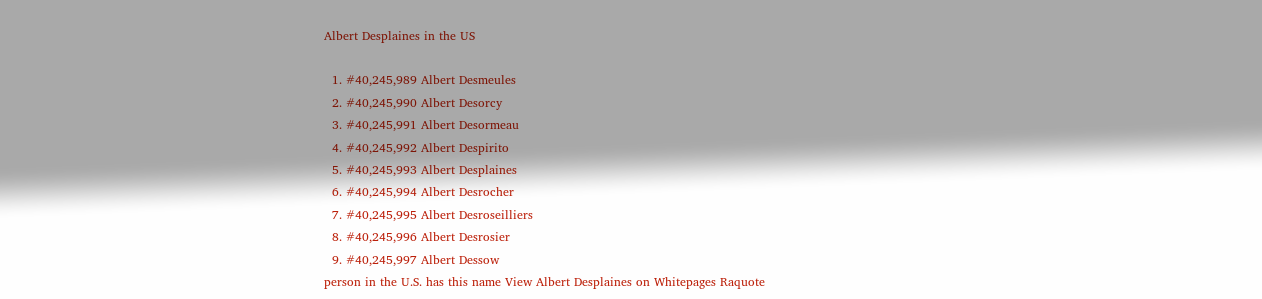Albert Desplaines in the US

  1. #40,245,989 Albert Desmeules
  2. #40,245,990 Albert Desorcy
  3. #40,245,991 Albert Desormeau
  4. #40,245,992 Albert Despirito
  5. #40,245,993 Albert Desplaines
  6. #40,245,994 Albert Desrocher
  7. #40,245,995 Albert Desroseilliers
  8. #40,245,996 Albert Desrosier
  9. #40,245,997 Albert Dessow
person in the U.S. has this name View Albert Desplaines on Whitepages Raquote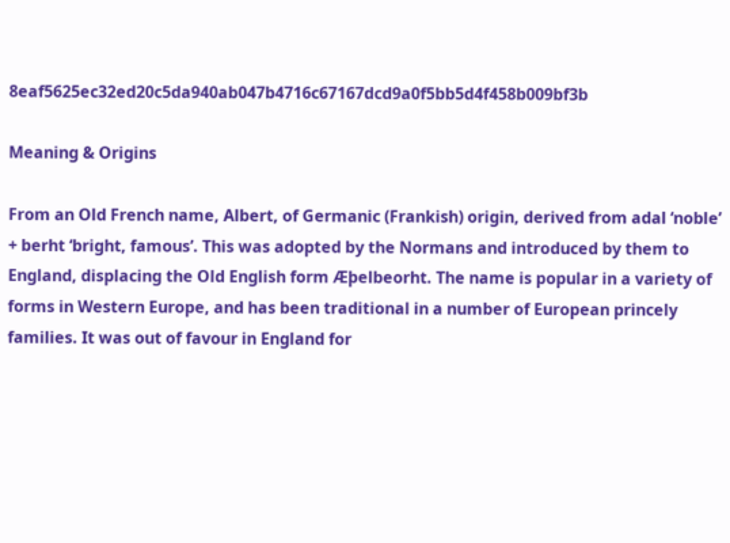8eaf5625ec32ed20c5da940ab047b4716c67167dcd9a0f5bb5d4f458b009bf3b

Meaning & Origins

From an Old French name, Albert, of Germanic (Frankish) origin, derived from adal ‘noble’ + berht ‘bright, famous’. This was adopted by the Normans and introduced by them to England, displacing the Old English form Æþelbeorht. The name is popular in a variety of forms in Western Europe, and has been traditional in a number of European princely families. It was out of favour in England for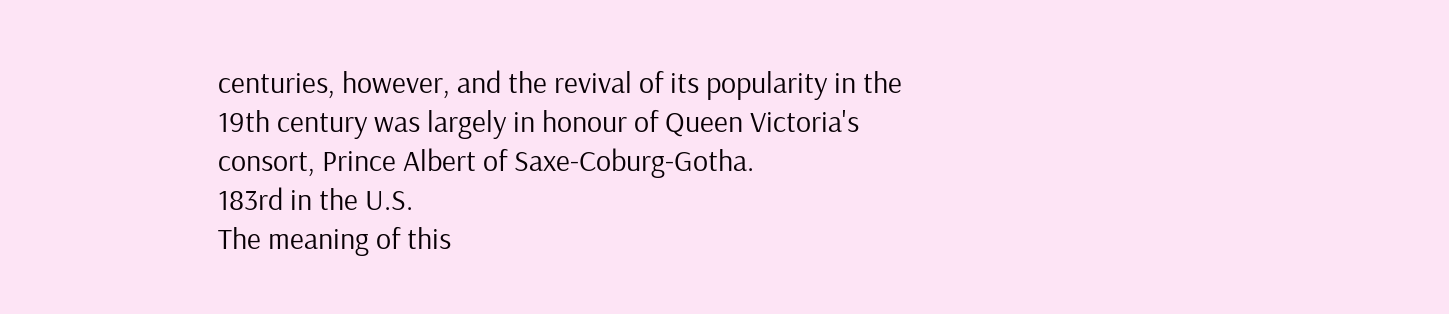centuries, however, and the revival of its popularity in the 19th century was largely in honour of Queen Victoria's consort, Prince Albert of Saxe-Coburg-Gotha.
183rd in the U.S.
The meaning of this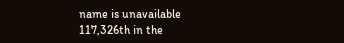name is unavailable
117,326th in the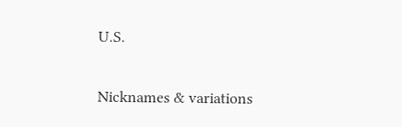U.S.

Nicknames & variations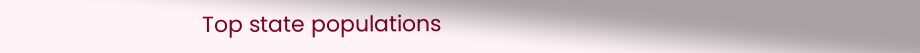Top state populations